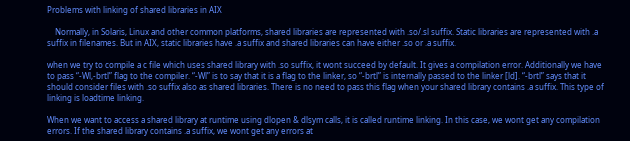Problems with linking of shared libraries in AIX

    Normally, in Solaris, Linux and other common platforms, shared libraries are represented with .so/.sl suffix. Static libraries are represented with .a suffix in filenames. But in AIX, static libraries have .a suffix and shared libraries can have either .so or .a suffix.

when we try to compile a c file which uses shared library with .so suffix, it wont succeed by default. It gives a compilation error. Additionally we have to pass “-Wl,-brtl” flag to the compiler. “-Wl” is to say that it is a flag to the linker, so “-brtl” is internally passed to the linker [ld]. “-brtl” says that it should consider files with .so suffix also as shared libraries. There is no need to pass this flag when your shared library contains .a suffix. This type of linking is loadtime linking.

When we want to access a shared library at runtime using dlopen & dlsym calls, it is called runtime linking. In this case, we wont get any compilation errors. If the shared library contains .a suffix, we wont get any errors at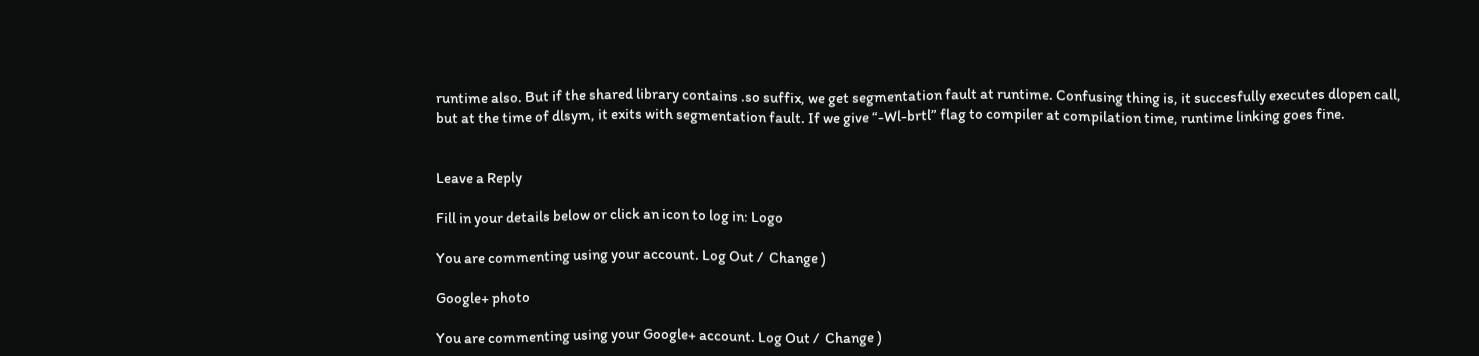runtime also. But if the shared library contains .so suffix, we get segmentation fault at runtime. Confusing thing is, it succesfully executes dlopen call, but at the time of dlsym, it exits with segmentation fault. If we give “-Wl-brtl” flag to compiler at compilation time, runtime linking goes fine.


Leave a Reply

Fill in your details below or click an icon to log in: Logo

You are commenting using your account. Log Out /  Change )

Google+ photo

You are commenting using your Google+ account. Log Out /  Change )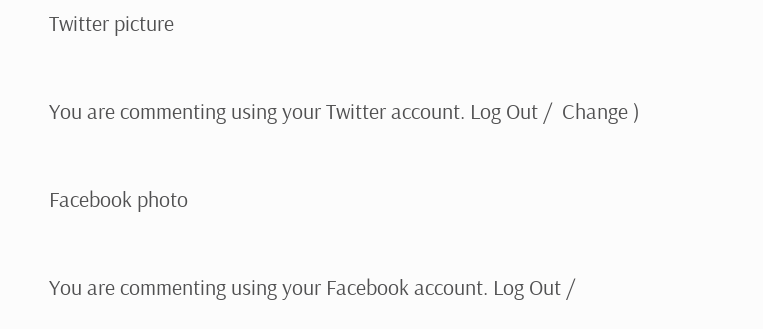Twitter picture

You are commenting using your Twitter account. Log Out /  Change )

Facebook photo

You are commenting using your Facebook account. Log Out /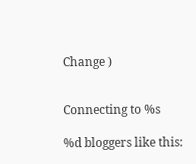Change )


Connecting to %s

%d bloggers like this: